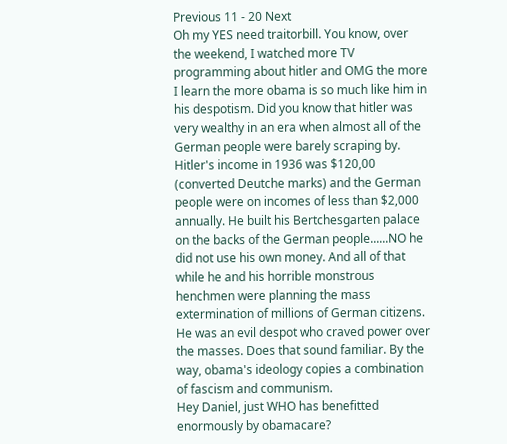Previous 11 - 20 Next
Oh my YES need traitorbill. You know, over the weekend, I watched more TV programming about hitler and OMG the more I learn the more obama is so much like him in his despotism. Did you know that hitler was very wealthy in an era when almost all of the German people were barely scraping by. Hitler's income in 1936 was $120,00 (converted Deutche marks) and the German people were on incomes of less than $2,000 annually. He built his Bertchesgarten palace on the backs of the German people......NO he did not use his own money. And all of that while he and his horrible monstrous henchmen were planning the mass extermination of millions of German citizens. He was an evil despot who craved power over the masses. Does that sound familiar. By the way, obama's ideology copies a combination of fascism and communism.
Hey Daniel, just WHO has benefitted enormously by obamacare?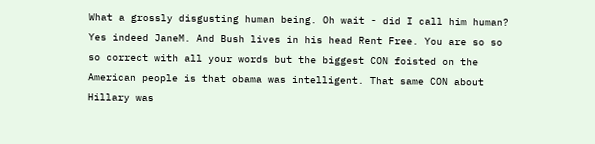What a grossly disgusting human being. Oh wait - did I call him human?
Yes indeed JaneM. And Bush lives in his head Rent Free. You are so so so correct with all your words but the biggest CON foisted on the American people is that obama was intelligent. That same CON about Hillary was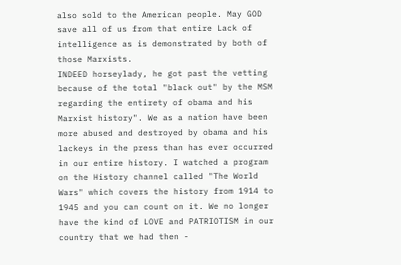also sold to the American people. May GOD save all of us from that entire Lack of intelligence as is demonstrated by both of those Marxists.
INDEED horseylady, he got past the vetting because of the total "black out" by the MSM regarding the entirety of obama and his Marxist history". We as a nation have been more abused and destroyed by obama and his lackeys in the press than has ever occurred in our entire history. I watched a program on the History channel called "The World Wars" which covers the history from 1914 to 1945 and you can count on it. We no longer have the kind of LOVE and PATRIOTISM in our country that we had then -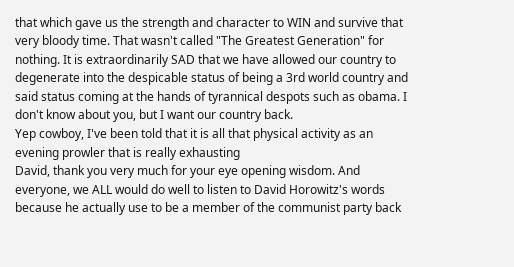that which gave us the strength and character to WIN and survive that very bloody time. That wasn't called "The Greatest Generation" for nothing. It is extraordinarily SAD that we have allowed our country to degenerate into the despicable status of being a 3rd world country and said status coming at the hands of tyrannical despots such as obama. I don't know about you, but I want our country back.
Yep cowboy, I've been told that it is all that physical activity as an evening prowler that is really exhausting
David, thank you very much for your eye opening wisdom. And everyone, we ALL would do well to listen to David Horowitz's words because he actually use to be a member of the communist party back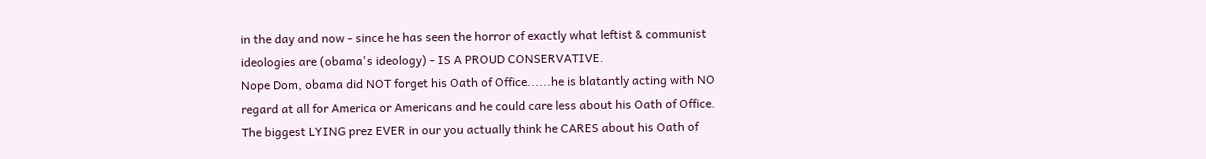in the day and now - since he has seen the horror of exactly what leftist & communist ideologies are (obama's ideology) - IS A PROUD CONSERVATIVE.
Nope Dom, obama did NOT forget his Oath of Office......he is blatantly acting with NO regard at all for America or Americans and he could care less about his Oath of Office. The biggest LYING prez EVER in our you actually think he CARES about his Oath of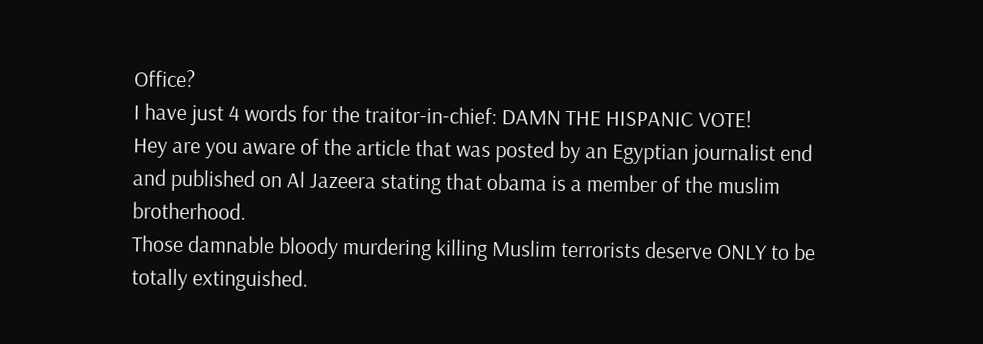Office?
I have just 4 words for the traitor-in-chief: DAMN THE HISPANIC VOTE!
Hey are you aware of the article that was posted by an Egyptian journalist end and published on Al Jazeera stating that obama is a member of the muslim brotherhood.
Those damnable bloody murdering killing Muslim terrorists deserve ONLY to be totally extinguished.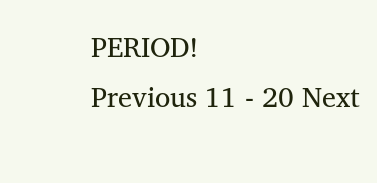PERIOD!
Previous 11 - 20 Next